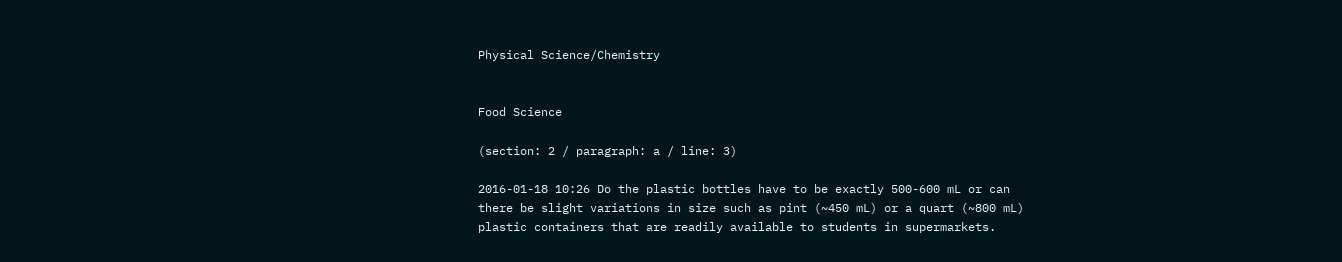Physical Science/Chemistry


Food Science

(section: 2 / paragraph: a / line: 3)

2016-01-18 10:26 Do the plastic bottles have to be exactly 500-600 mL or can there be slight variations in size such as pint (~450 mL) or a quart (~800 mL) plastic containers that are readily available to students in supermarkets.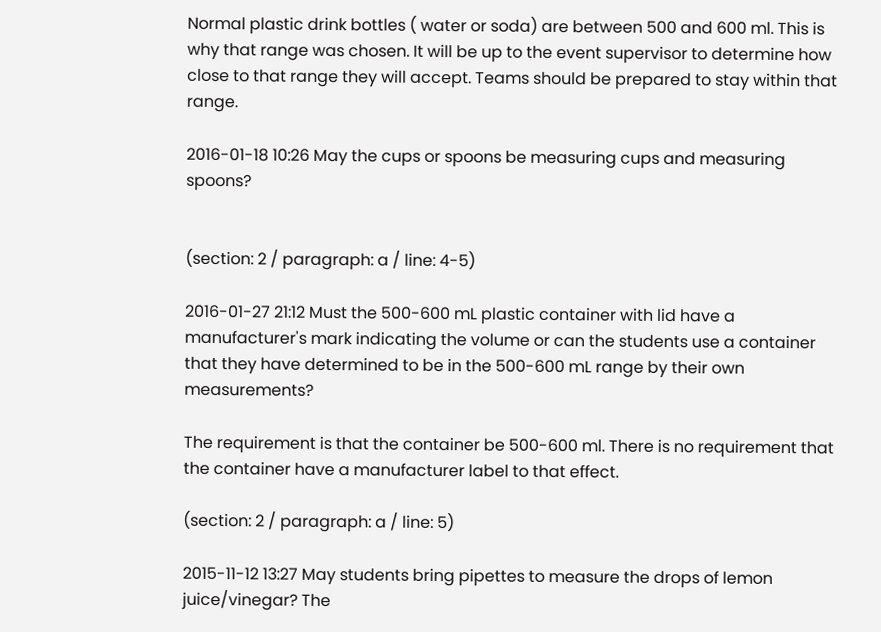Normal plastic drink bottles ( water or soda) are between 500 and 600 ml. This is why that range was chosen. It will be up to the event supervisor to determine how close to that range they will accept. Teams should be prepared to stay within that range.

2016-01-18 10:26 May the cups or spoons be measuring cups and measuring spoons?


(section: 2 / paragraph: a / line: 4-5)

2016-01-27 21:12 Must the 500-600 mL plastic container with lid have a manufacturer's mark indicating the volume or can the students use a container that they have determined to be in the 500-600 mL range by their own measurements?

The requirement is that the container be 500-600 ml. There is no requirement that the container have a manufacturer label to that effect.

(section: 2 / paragraph: a / line: 5)

2015-11-12 13:27 May students bring pipettes to measure the drops of lemon juice/vinegar? The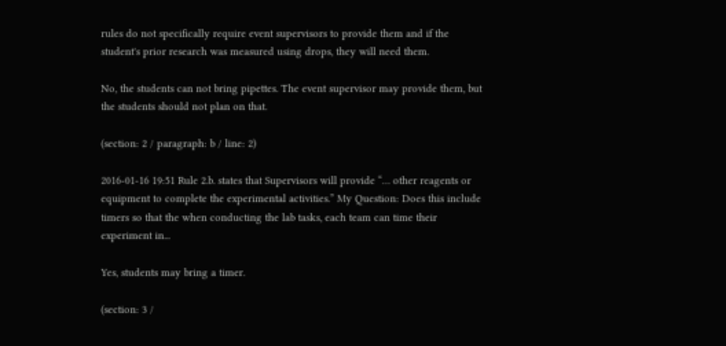rules do not specifically require event supervisors to provide them and if the student's prior research was measured using drops, they will need them.

No, the students can not bring pipettes. The event supervisor may provide them, but the students should not plan on that.

(section: 2 / paragraph: b / line: 2)

2016-01-16 19:51 Rule 2.b. states that Supervisors will provide “… other reagents or equipment to complete the experimental activities.” My Question: Does this include timers so that the when conducting the lab tasks, each team can time their experiment in...

Yes, students may bring a timer.

(section: 3 /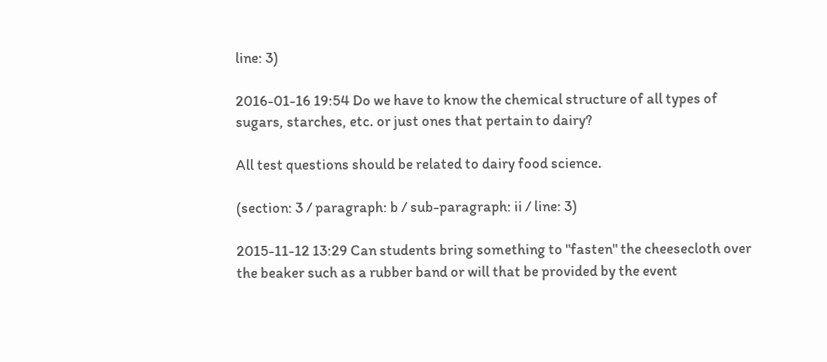line: 3)

2016-01-16 19:54 Do we have to know the chemical structure of all types of sugars, starches, etc. or just ones that pertain to dairy?

All test questions should be related to dairy food science.

(section: 3 / paragraph: b / sub-paragraph: ii / line: 3)

2015-11-12 13:29 Can students bring something to "fasten" the cheesecloth over the beaker such as a rubber band or will that be provided by the event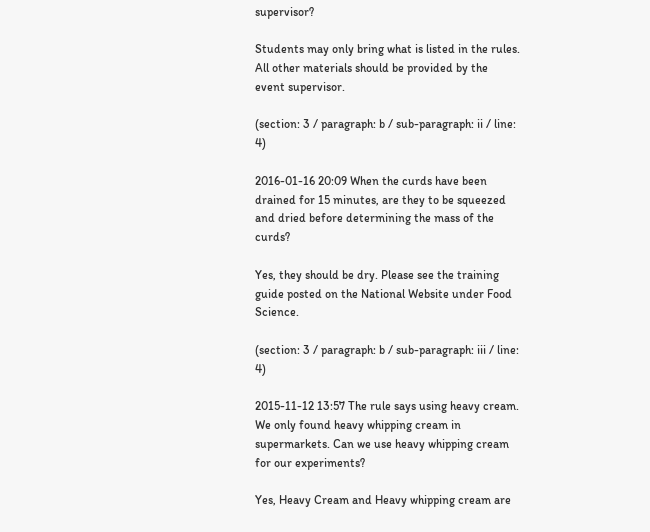supervisor?

Students may only bring what is listed in the rules. All other materials should be provided by the event supervisor.

(section: 3 / paragraph: b / sub-paragraph: ii / line: 4)

2016-01-16 20:09 When the curds have been drained for 15 minutes, are they to be squeezed and dried before determining the mass of the curds?

Yes, they should be dry. Please see the training guide posted on the National Website under Food Science.

(section: 3 / paragraph: b / sub-paragraph: iii / line: 4)

2015-11-12 13:57 The rule says using heavy cream. We only found heavy whipping cream in supermarkets. Can we use heavy whipping cream for our experiments?

Yes, Heavy Cream and Heavy whipping cream are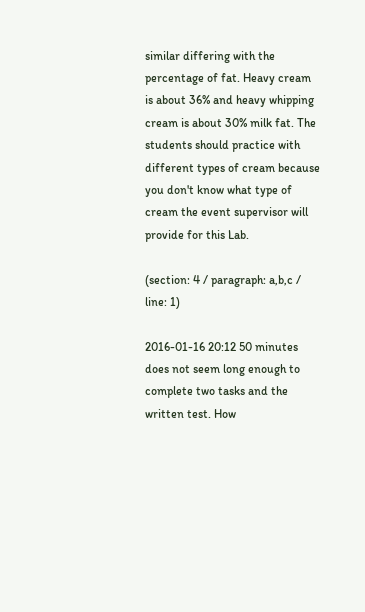similar differing with the percentage of fat. Heavy cream is about 36% and heavy whipping cream is about 30% milk fat. The students should practice with different types of cream because you don't know what type of cream the event supervisor will provide for this Lab.

(section: 4 / paragraph: a,b,c / line: 1)

2016-01-16 20:12 50 minutes does not seem long enough to complete two tasks and the written test. How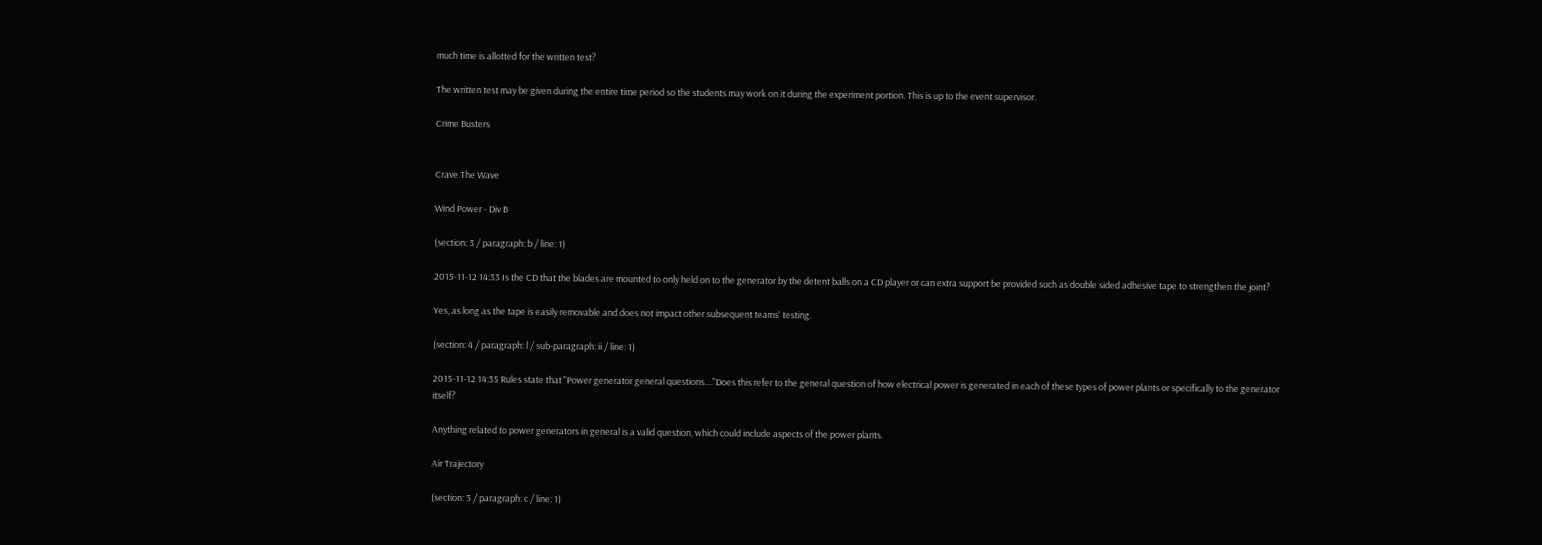much time is allotted for the written test?

The written test may be given during the entire time period so the students may work on it during the experiment portion. This is up to the event supervisor.

Crime Busters


Crave The Wave

Wind Power - Div B

(section: 3 / paragraph: b / line: 1)

2015-11-12 14:33 Is the CD that the blades are mounted to only held on to the generator by the detent balls on a CD player or can extra support be provided such as double sided adhesive tape to strengthen the joint?

Yes, as long as the tape is easily removable and does not impact other subsequent teams' testing.

(section: 4 / paragraph: l / sub-paragraph: ii / line: 1)

2015-11-12 14:35 Rules state that "Power generator general questions...."Does this refer to the general question of how electrical power is generated in each of these types of power plants or specifically to the generator itself?

Anything related to power generators in general is a valid question, which could include aspects of the power plants.

Air Trajectory

(section: 3 / paragraph: c / line: 1)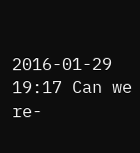2016-01-29 19:17 Can we re-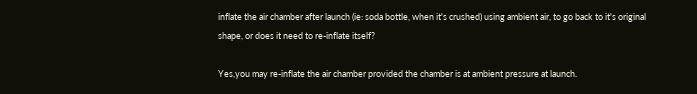inflate the air chamber after launch (ie: soda bottle, when it's crushed) using ambient air, to go back to it's original shape, or does it need to re-inflate itself?

Yes,you may re-inflate the air chamber provided the chamber is at ambient pressure at launch.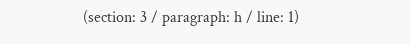(section: 3 / paragraph: h / line: 1)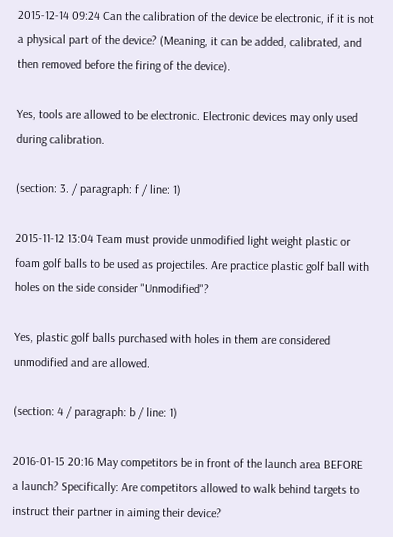2015-12-14 09:24 Can the calibration of the device be electronic, if it is not a physical part of the device? (Meaning, it can be added, calibrated, and then removed before the firing of the device).

Yes, tools are allowed to be electronic. Electronic devices may only used during calibration.

(section: 3. / paragraph: f / line: 1)

2015-11-12 13:04 Team must provide unmodified light weight plastic or foam golf balls to be used as projectiles. Are practice plastic golf ball with holes on the side consider "Unmodified"?

Yes, plastic golf balls purchased with holes in them are considered unmodified and are allowed.

(section: 4 / paragraph: b / line: 1)

2016-01-15 20:16 May competitors be in front of the launch area BEFORE a launch? Specifically: Are competitors allowed to walk behind targets to instruct their partner in aiming their device?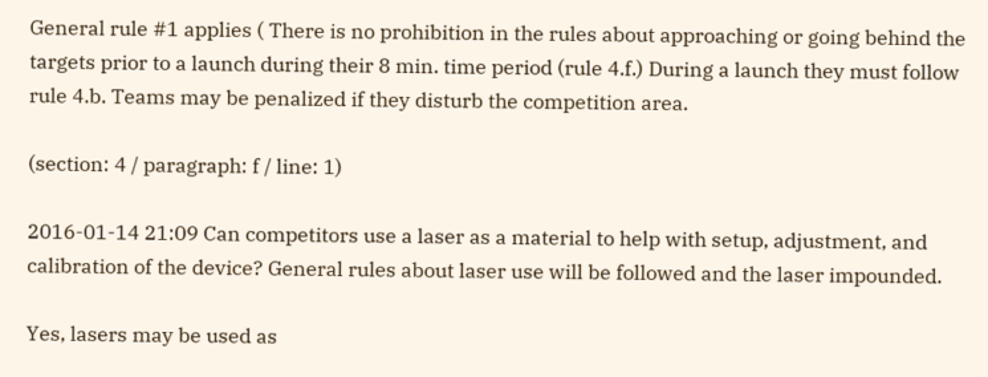General rule #1 applies ( There is no prohibition in the rules about approaching or going behind the targets prior to a launch during their 8 min. time period (rule 4.f.) During a launch they must follow rule 4.b. Teams may be penalized if they disturb the competition area.

(section: 4 / paragraph: f / line: 1)

2016-01-14 21:09 Can competitors use a laser as a material to help with setup, adjustment, and calibration of the device? General rules about laser use will be followed and the laser impounded.

Yes, lasers may be used as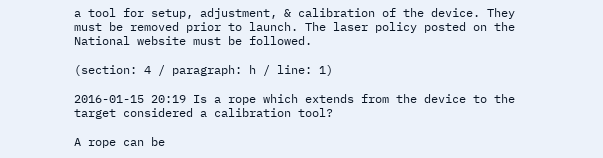a tool for setup, adjustment, & calibration of the device. They must be removed prior to launch. The laser policy posted on the National website must be followed.

(section: 4 / paragraph: h / line: 1)

2016-01-15 20:19 Is a rope which extends from the device to the target considered a calibration tool?

A rope can be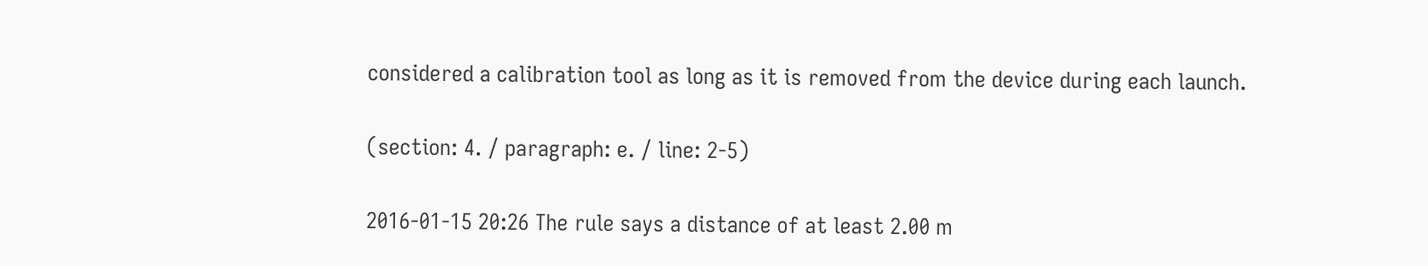considered a calibration tool as long as it is removed from the device during each launch.

(section: 4. / paragraph: e. / line: 2-5)

2016-01-15 20:26 The rule says a distance of at least 2.00 m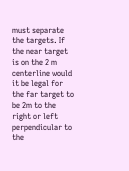must separate the targets. If the near target is on the 2 m centerline would it be legal for the far target to be 2m to the right or left perpendicular to the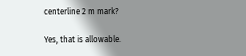centerline 2 m mark?

Yes, that is allowable.